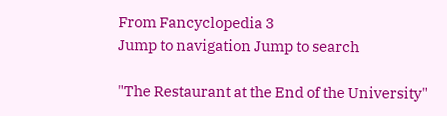From Fancyclopedia 3
Jump to navigation Jump to search

"The Restaurant at the End of the University"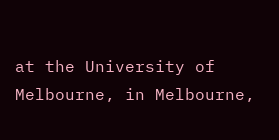at the University of Melbourne, in Melbourne,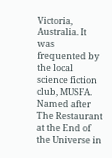Victoria, Australia. It was frequented by the local science fiction club, MUSFA. Named after The Restaurant at the End of the Universe in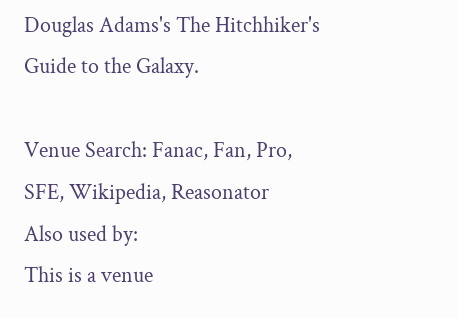Douglas Adams's The Hitchhiker's Guide to the Galaxy.

Venue Search: Fanac, Fan, Pro, SFE, Wikipedia, Reasonator
Also used by:
This is a venue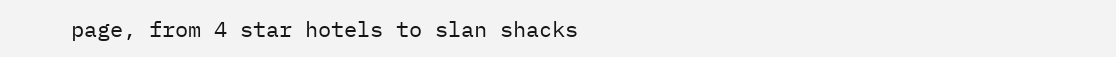page, from 4 star hotels to slan shacks